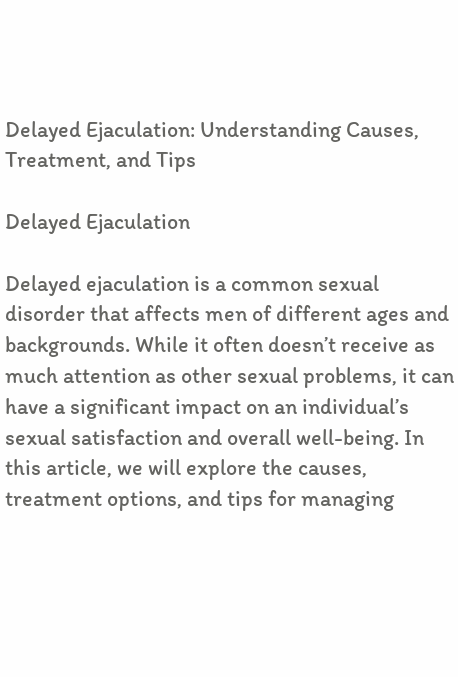Delayed Ejaculation: Understanding Causes, Treatment, and Tips

Delayed Ejaculation

Delayed ejaculation is a common sexual disorder that affects men of different ages and backgrounds. While it often doesn’t receive as much attention as other sexual problems, it can have a significant impact on an individual’s sexual satisfaction and overall well-being. In this article, we will explore the causes, treatment options, and tips for managing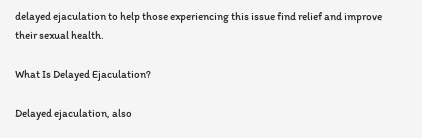delayed ejaculation to help those experiencing this issue find relief and improve their sexual health.

What Is Delayed Ejaculation?

Delayed ejaculation, also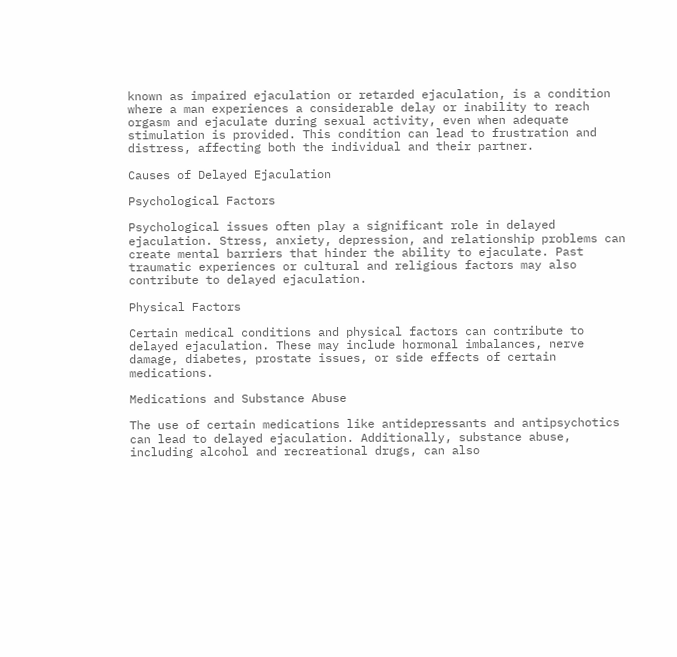known as impaired ejaculation or retarded ejaculation, is a condition where a man experiences a considerable delay or inability to reach orgasm and ejaculate during sexual activity, even when adequate stimulation is provided. This condition can lead to frustration and distress, affecting both the individual and their partner.

Causes of Delayed Ejaculation

Psychological Factors

Psychological issues often play a significant role in delayed ejaculation. Stress, anxiety, depression, and relationship problems can create mental barriers that hinder the ability to ejaculate. Past traumatic experiences or cultural and religious factors may also contribute to delayed ejaculation.

Physical Factors

Certain medical conditions and physical factors can contribute to delayed ejaculation. These may include hormonal imbalances, nerve damage, diabetes, prostate issues, or side effects of certain medications.

Medications and Substance Abuse

The use of certain medications like antidepressants and antipsychotics can lead to delayed ejaculation. Additionally, substance abuse, including alcohol and recreational drugs, can also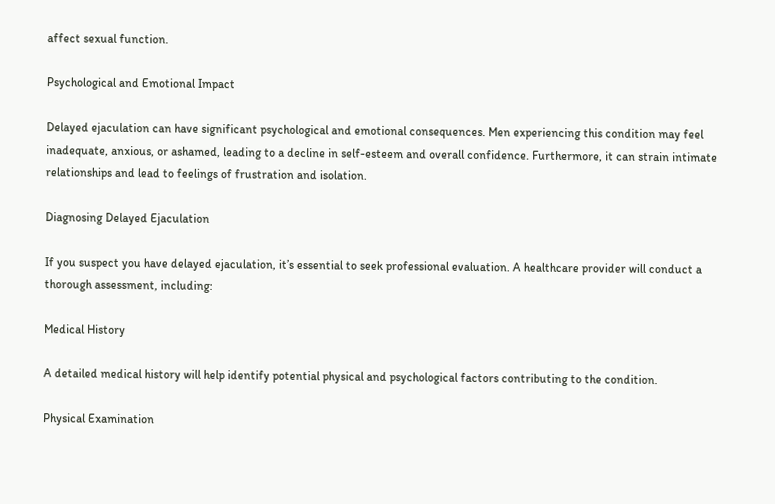affect sexual function.

Psychological and Emotional Impact

Delayed ejaculation can have significant psychological and emotional consequences. Men experiencing this condition may feel inadequate, anxious, or ashamed, leading to a decline in self-esteem and overall confidence. Furthermore, it can strain intimate relationships and lead to feelings of frustration and isolation.

Diagnosing Delayed Ejaculation

If you suspect you have delayed ejaculation, it’s essential to seek professional evaluation. A healthcare provider will conduct a thorough assessment, including:

Medical History

A detailed medical history will help identify potential physical and psychological factors contributing to the condition.

Physical Examination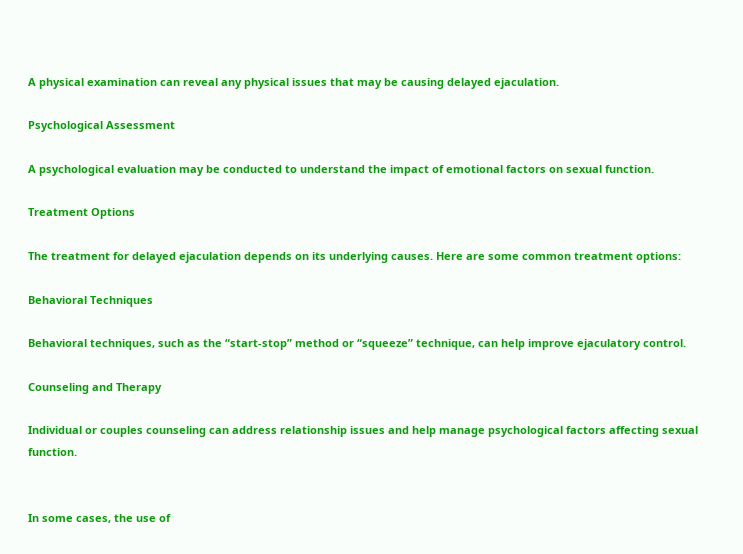A physical examination can reveal any physical issues that may be causing delayed ejaculation.

Psychological Assessment

A psychological evaluation may be conducted to understand the impact of emotional factors on sexual function.

Treatment Options

The treatment for delayed ejaculation depends on its underlying causes. Here are some common treatment options:

Behavioral Techniques

Behavioral techniques, such as the “start-stop” method or “squeeze” technique, can help improve ejaculatory control.

Counseling and Therapy

Individual or couples counseling can address relationship issues and help manage psychological factors affecting sexual function.


In some cases, the use of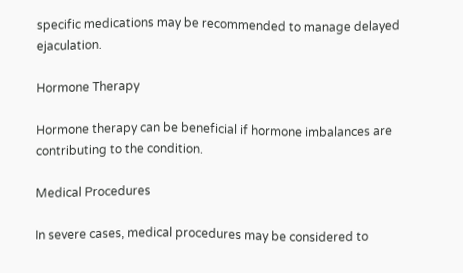specific medications may be recommended to manage delayed ejaculation.

Hormone Therapy

Hormone therapy can be beneficial if hormone imbalances are contributing to the condition.

Medical Procedures

In severe cases, medical procedures may be considered to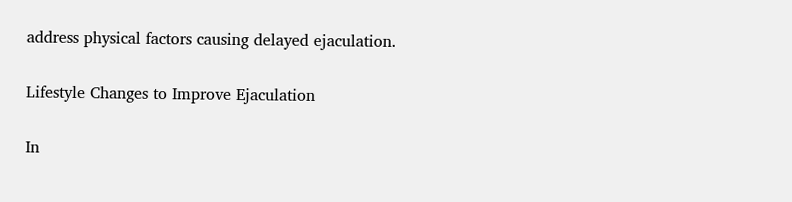address physical factors causing delayed ejaculation.

Lifestyle Changes to Improve Ejaculation

In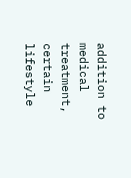addition to medical treatment, certain lifestyle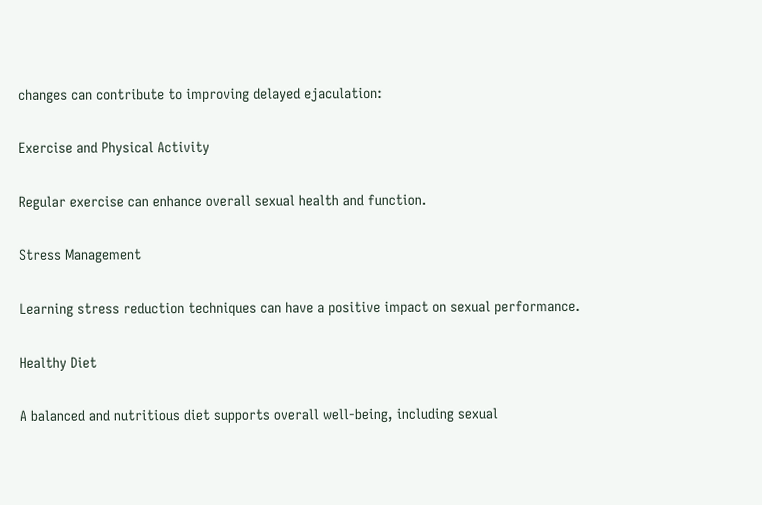changes can contribute to improving delayed ejaculation:

Exercise and Physical Activity

Regular exercise can enhance overall sexual health and function.

Stress Management

Learning stress reduction techniques can have a positive impact on sexual performance.

Healthy Diet

A balanced and nutritious diet supports overall well-being, including sexual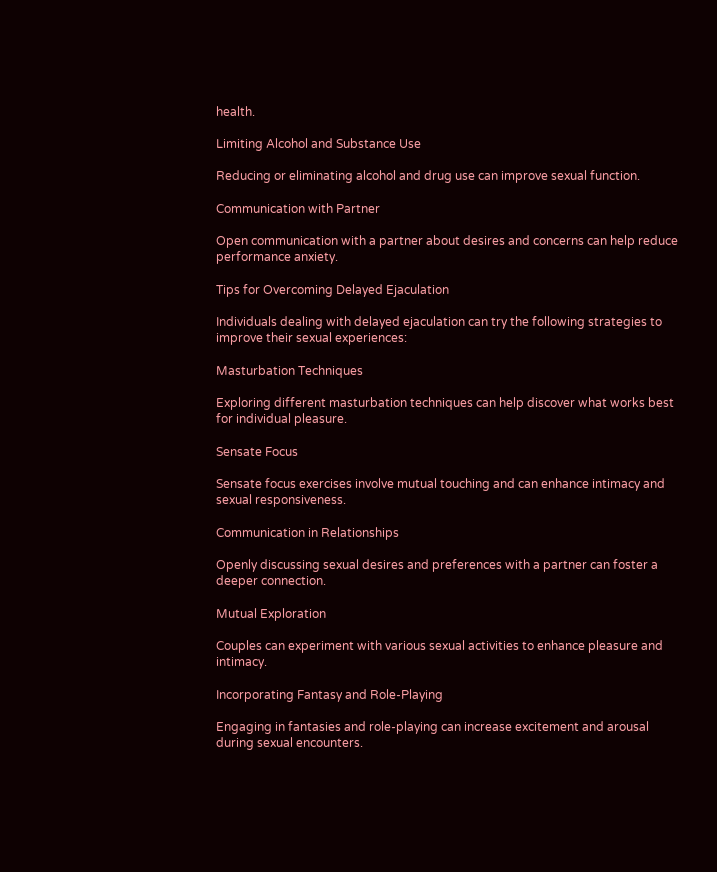health.

Limiting Alcohol and Substance Use

Reducing or eliminating alcohol and drug use can improve sexual function.

Communication with Partner

Open communication with a partner about desires and concerns can help reduce performance anxiety.

Tips for Overcoming Delayed Ejaculation

Individuals dealing with delayed ejaculation can try the following strategies to improve their sexual experiences:

Masturbation Techniques

Exploring different masturbation techniques can help discover what works best for individual pleasure.

Sensate Focus

Sensate focus exercises involve mutual touching and can enhance intimacy and sexual responsiveness.

Communication in Relationships

Openly discussing sexual desires and preferences with a partner can foster a deeper connection.

Mutual Exploration

Couples can experiment with various sexual activities to enhance pleasure and intimacy.

Incorporating Fantasy and Role-Playing

Engaging in fantasies and role-playing can increase excitement and arousal during sexual encounters.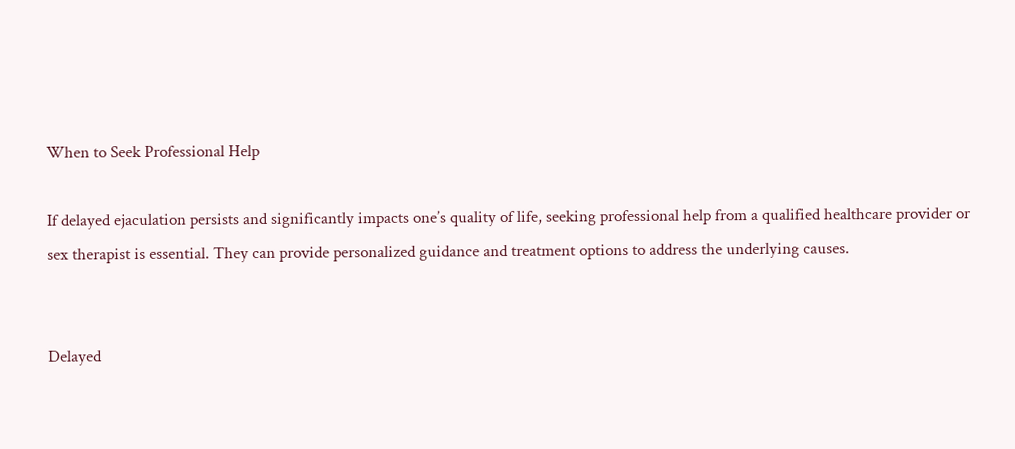When to Seek Professional Help

If delayed ejaculation persists and significantly impacts one’s quality of life, seeking professional help from a qualified healthcare provider or sex therapist is essential. They can provide personalized guidance and treatment options to address the underlying causes.


Delayed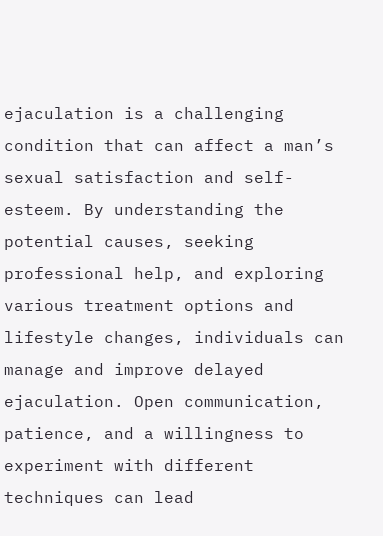ejaculation is a challenging condition that can affect a man’s sexual satisfaction and self-esteem. By understanding the potential causes, seeking professional help, and exploring various treatment options and lifestyle changes, individuals can manage and improve delayed ejaculation. Open communication, patience, and a willingness to experiment with different techniques can lead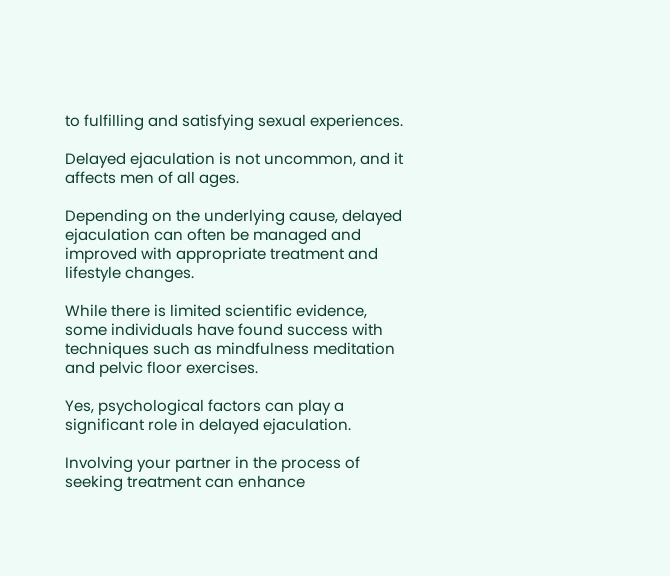to fulfilling and satisfying sexual experiences.

Delayed ejaculation is not uncommon, and it affects men of all ages.

Depending on the underlying cause, delayed ejaculation can often be managed and improved with appropriate treatment and lifestyle changes.

While there is limited scientific evidence, some individuals have found success with techniques such as mindfulness meditation and pelvic floor exercises.

Yes, psychological factors can play a significant role in delayed ejaculation.

Involving your partner in the process of seeking treatment can enhance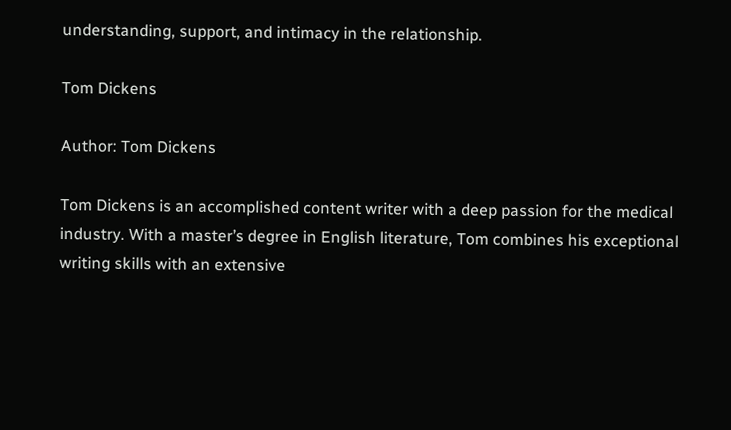understanding, support, and intimacy in the relationship.

Tom Dickens

Author: Tom Dickens

Tom Dickens is an accomplished content writer with a deep passion for the medical industry. With a master’s degree in English literature, Tom combines his exceptional writing skills with an extensive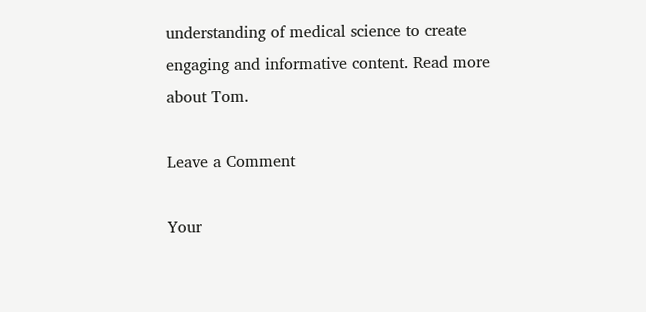understanding of medical science to create engaging and informative content. Read more about Tom.

Leave a Comment

Your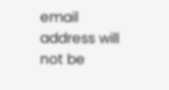email address will not be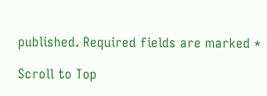published. Required fields are marked *

Scroll to Top